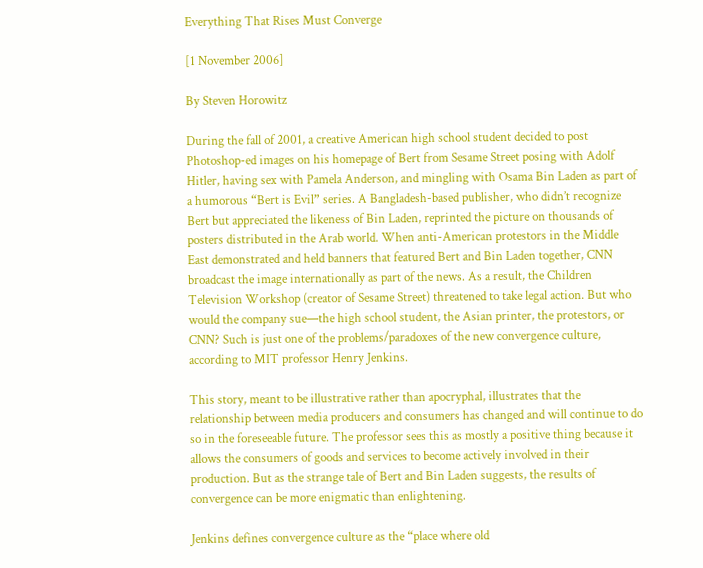Everything That Rises Must Converge

[1 November 2006]

By Steven Horowitz

During the fall of 2001, a creative American high school student decided to post Photoshop-ed images on his homepage of Bert from Sesame Street posing with Adolf Hitler, having sex with Pamela Anderson, and mingling with Osama Bin Laden as part of a humorous “Bert is Evil” series. A Bangladesh-based publisher, who didn’t recognize Bert but appreciated the likeness of Bin Laden, reprinted the picture on thousands of posters distributed in the Arab world. When anti-American protestors in the Middle East demonstrated and held banners that featured Bert and Bin Laden together, CNN broadcast the image internationally as part of the news. As a result, the Children Television Workshop (creator of Sesame Street) threatened to take legal action. But who would the company sue—the high school student, the Asian printer, the protestors, or CNN? Such is just one of the problems/paradoxes of the new convergence culture, according to MIT professor Henry Jenkins.

This story, meant to be illustrative rather than apocryphal, illustrates that the relationship between media producers and consumers has changed and will continue to do so in the foreseeable future. The professor sees this as mostly a positive thing because it allows the consumers of goods and services to become actively involved in their production. But as the strange tale of Bert and Bin Laden suggests, the results of convergence can be more enigmatic than enlightening.

Jenkins defines convergence culture as the “place where old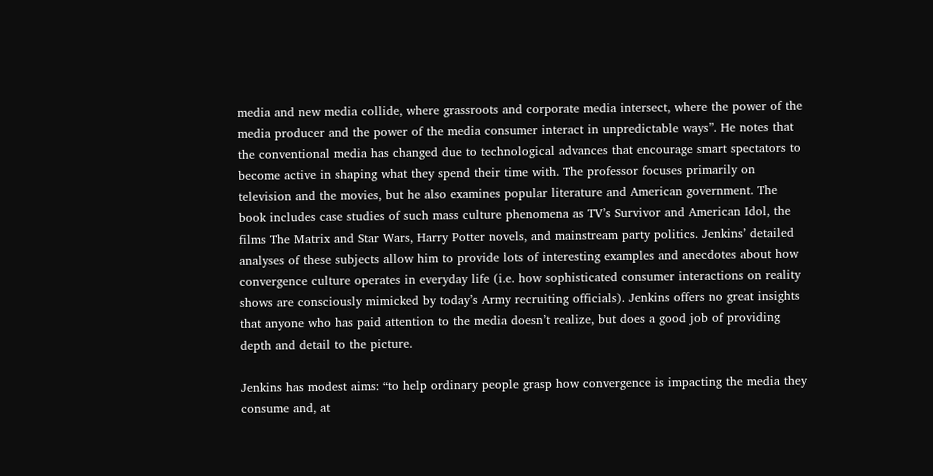media and new media collide, where grassroots and corporate media intersect, where the power of the media producer and the power of the media consumer interact in unpredictable ways”. He notes that the conventional media has changed due to technological advances that encourage smart spectators to become active in shaping what they spend their time with. The professor focuses primarily on television and the movies, but he also examines popular literature and American government. The book includes case studies of such mass culture phenomena as TV’s Survivor and American Idol, the films The Matrix and Star Wars, Harry Potter novels, and mainstream party politics. Jenkins’ detailed analyses of these subjects allow him to provide lots of interesting examples and anecdotes about how convergence culture operates in everyday life (i.e. how sophisticated consumer interactions on reality shows are consciously mimicked by today’s Army recruiting officials). Jenkins offers no great insights that anyone who has paid attention to the media doesn’t realize, but does a good job of providing depth and detail to the picture.

Jenkins has modest aims: “to help ordinary people grasp how convergence is impacting the media they consume and, at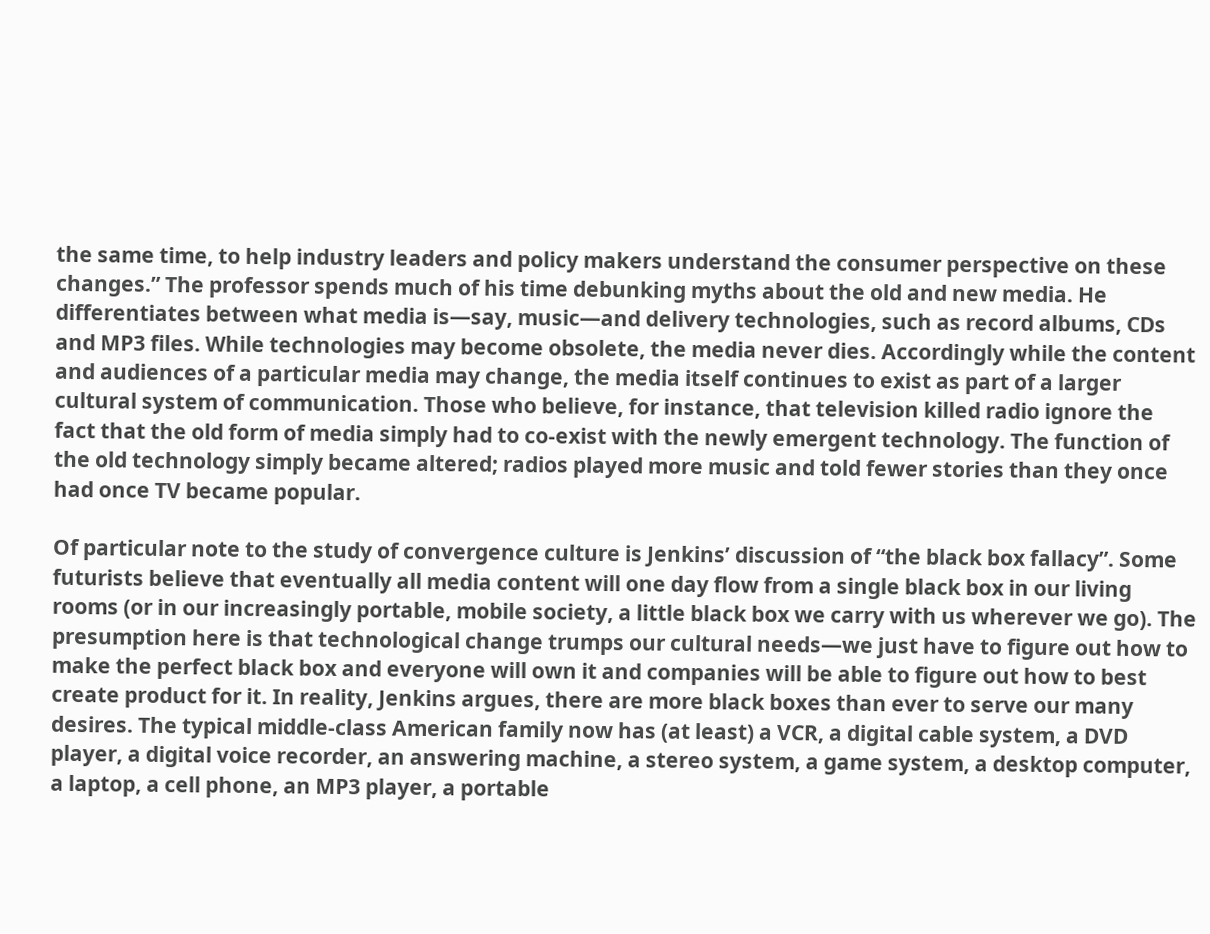the same time, to help industry leaders and policy makers understand the consumer perspective on these changes.” The professor spends much of his time debunking myths about the old and new media. He differentiates between what media is—say, music—and delivery technologies, such as record albums, CDs and MP3 files. While technologies may become obsolete, the media never dies. Accordingly while the content and audiences of a particular media may change, the media itself continues to exist as part of a larger cultural system of communication. Those who believe, for instance, that television killed radio ignore the fact that the old form of media simply had to co-exist with the newly emergent technology. The function of the old technology simply became altered; radios played more music and told fewer stories than they once had once TV became popular.

Of particular note to the study of convergence culture is Jenkins’ discussion of “the black box fallacy”. Some futurists believe that eventually all media content will one day flow from a single black box in our living rooms (or in our increasingly portable, mobile society, a little black box we carry with us wherever we go). The presumption here is that technological change trumps our cultural needs—we just have to figure out how to make the perfect black box and everyone will own it and companies will be able to figure out how to best create product for it. In reality, Jenkins argues, there are more black boxes than ever to serve our many desires. The typical middle-class American family now has (at least) a VCR, a digital cable system, a DVD player, a digital voice recorder, an answering machine, a stereo system, a game system, a desktop computer, a laptop, a cell phone, an MP3 player, a portable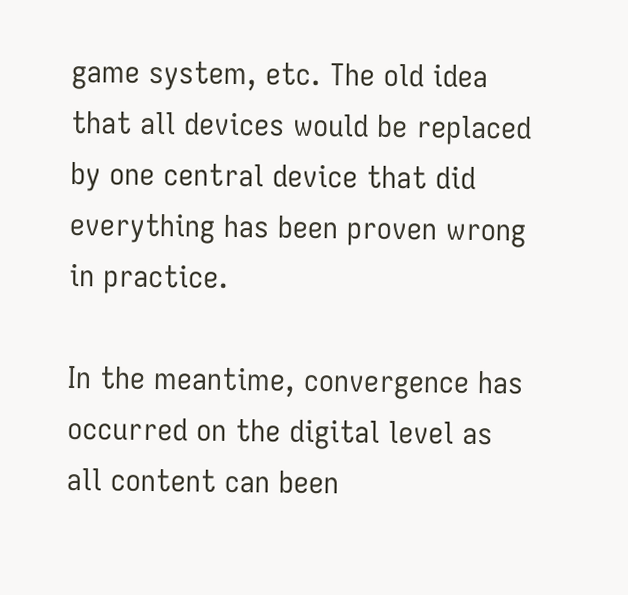game system, etc. The old idea that all devices would be replaced by one central device that did everything has been proven wrong in practice.

In the meantime, convergence has occurred on the digital level as all content can been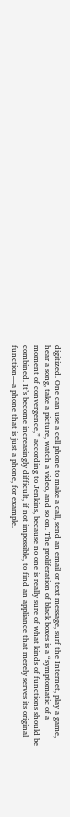digitized. One can use a cell phone to make a call, send an email or text message, surf the Internet, play a game, hear a song, take a picture, watch a video, and so on. The proliferation of black boxes is a “symptomatic of a moment of convergence,” according to Jenkins, because no one is really sure of what kinds of functions should be combined. It’s become increasingly difficult, if not impossible, to find an appliance that merely serves its original function—a phone that is just a phone, for example.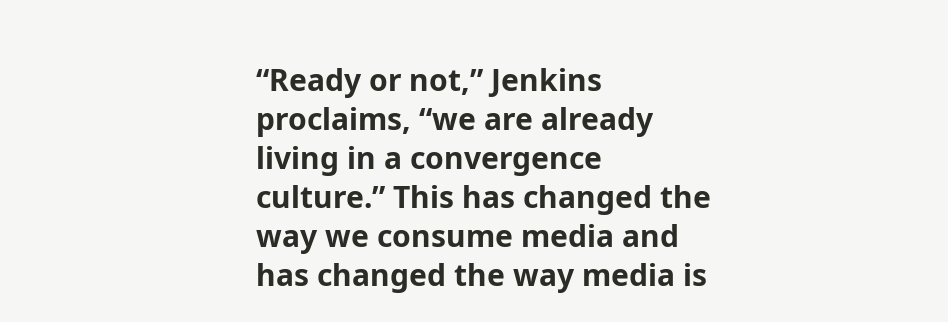“Ready or not,” Jenkins proclaims, “we are already living in a convergence culture.” This has changed the way we consume media and has changed the way media is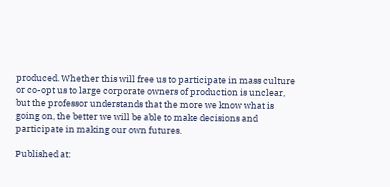produced. Whether this will free us to participate in mass culture or co-opt us to large corporate owners of production is unclear, but the professor understands that the more we know what is going on, the better we will be able to make decisions and participate in making our own futures.

Published at: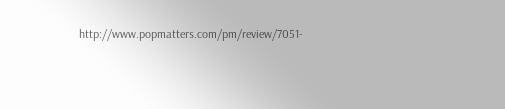http://www.popmatters.com/pm/review/7051-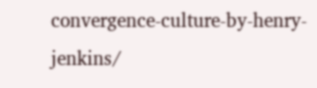convergence-culture-by-henry-jenkins/